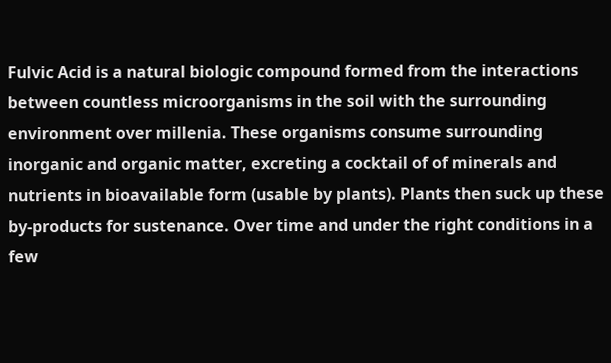Fulvic Acid is a natural biologic compound formed from the interactions between countless microorganisms in the soil with the surrounding environment over millenia. These organisms consume surrounding inorganic and organic matter, excreting a cocktail of of minerals and nutrients in bioavailable form (usable by plants). Plants then suck up these by-products for sustenance. Over time and under the right conditions in a few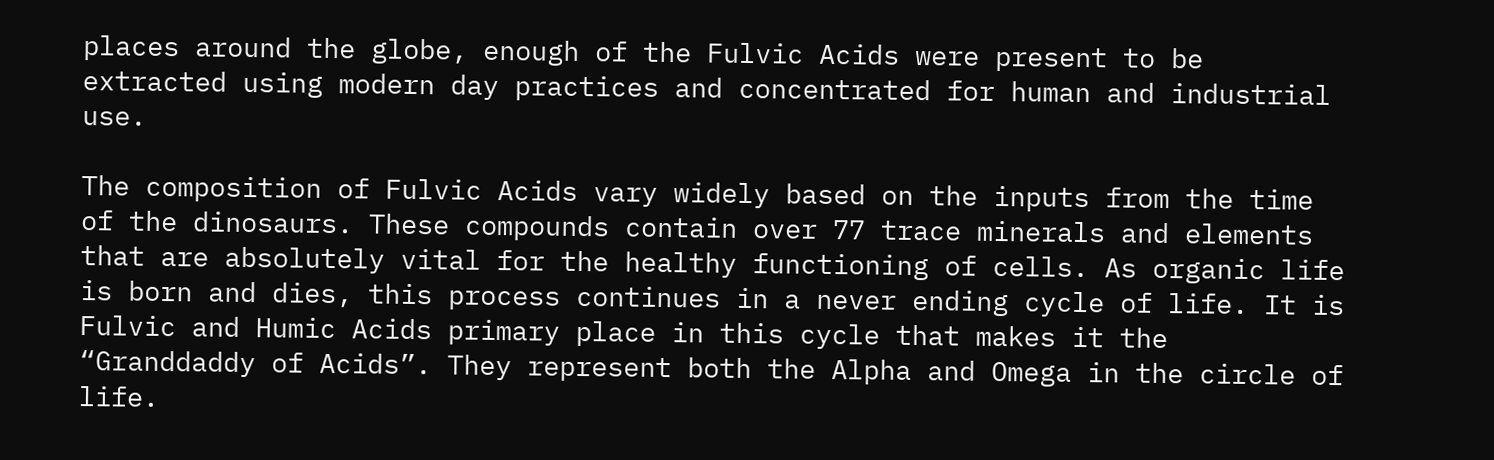places around the globe, enough of the Fulvic Acids were present to be extracted using modern day practices and concentrated for human and industrial use.

The composition of Fulvic Acids vary widely based on the inputs from the time of the dinosaurs. These compounds contain over 77 trace minerals and elements that are absolutely vital for the healthy functioning of cells. As organic life is born and dies, this process continues in a never ending cycle of life. It is Fulvic and Humic Acids primary place in this cycle that makes it the “Granddaddy of Acids”. They represent both the Alpha and Omega in the circle of life.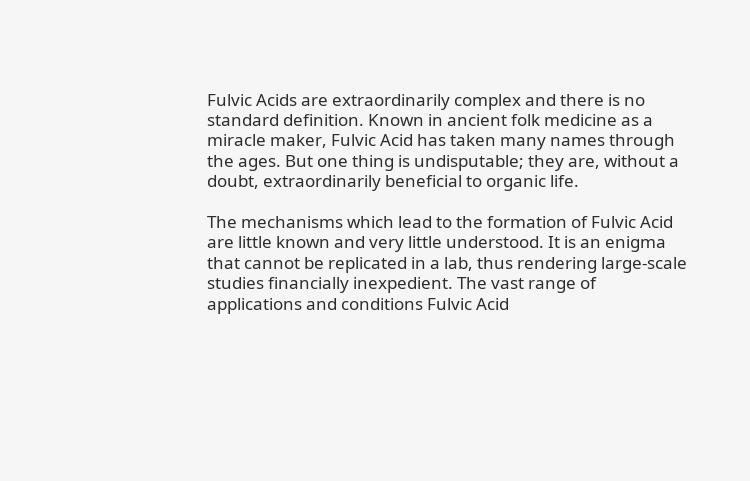Fulvic Acids are extraordinarily complex and there is no standard definition. Known in ancient folk medicine as a miracle maker, Fulvic Acid has taken many names through the ages. But one thing is undisputable; they are, without a doubt, extraordinarily beneficial to organic life.

The mechanisms which lead to the formation of Fulvic Acid are little known and very little understood. It is an enigma that cannot be replicated in a lab, thus rendering large-scale studies financially inexpedient. The vast range of applications and conditions Fulvic Acid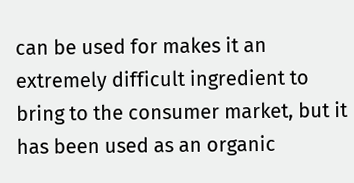can be used for makes it an extremely difficult ingredient to bring to the consumer market, but it has been used as an organic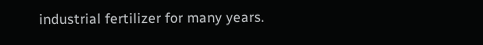industrial fertilizer for many years.